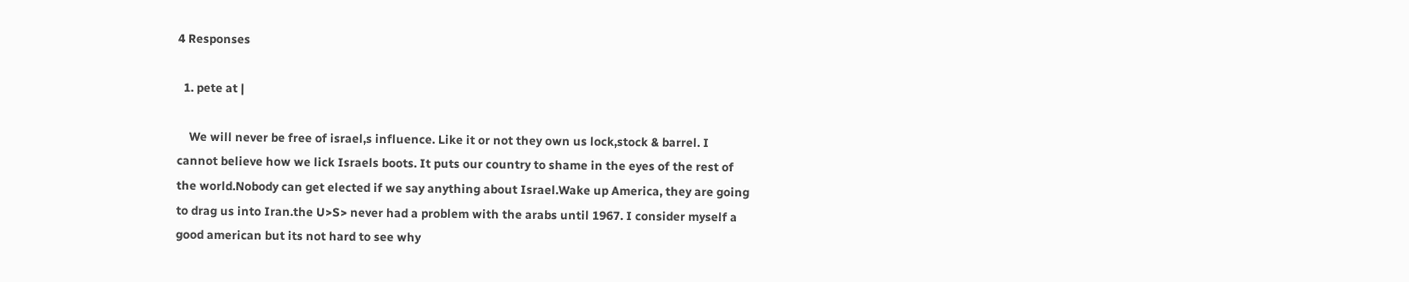4 Responses

  1. pete at |

    We will never be free of israel,s influence. Like it or not they own us lock,stock & barrel. I cannot believe how we lick Israels boots. It puts our country to shame in the eyes of the rest of the world.Nobody can get elected if we say anything about Israel.Wake up America, they are going to drag us into Iran.the U>S> never had a problem with the arabs until 1967. I consider myself a good american but its not hard to see why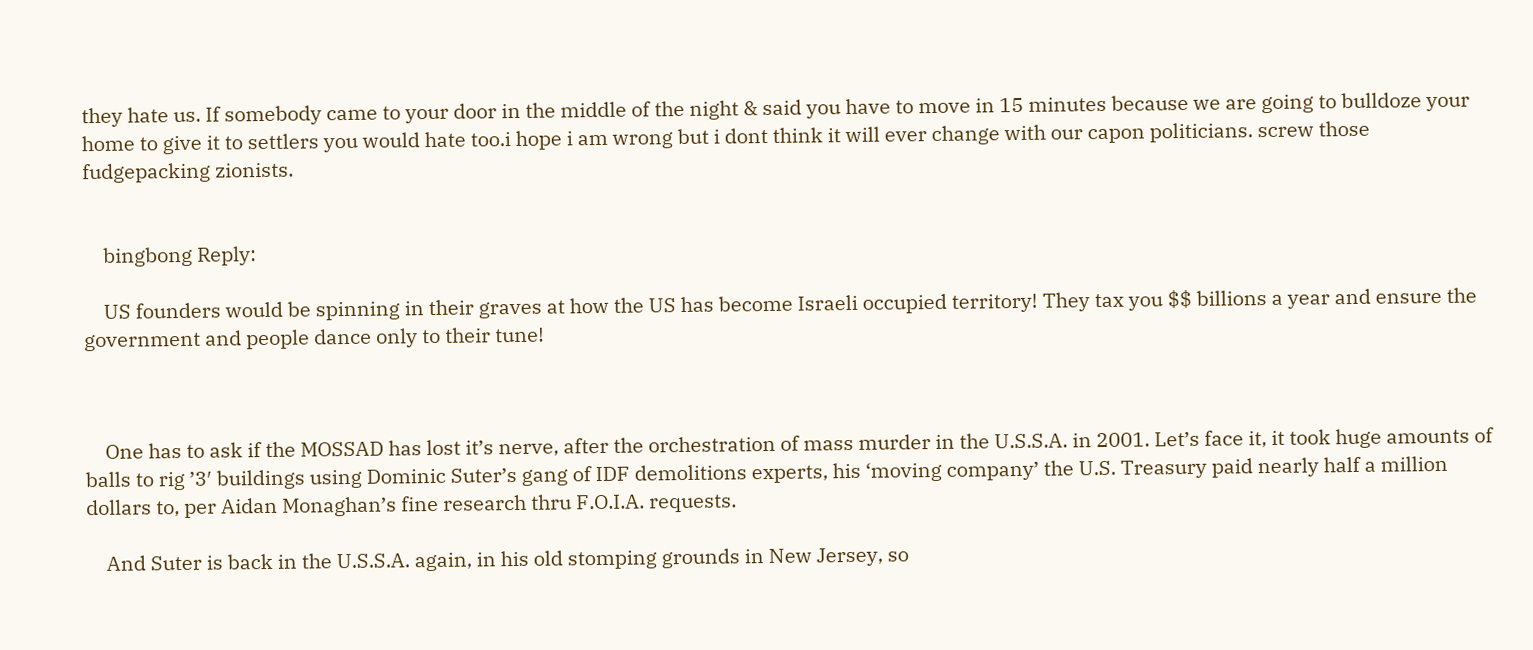they hate us. If somebody came to your door in the middle of the night & said you have to move in 15 minutes because we are going to bulldoze your home to give it to settlers you would hate too.i hope i am wrong but i dont think it will ever change with our capon politicians. screw those fudgepacking zionists.


    bingbong Reply:

    US founders would be spinning in their graves at how the US has become Israeli occupied territory! They tax you $$ billions a year and ensure the government and people dance only to their tune!



    One has to ask if the MOSSAD has lost it’s nerve, after the orchestration of mass murder in the U.S.S.A. in 2001. Let’s face it, it took huge amounts of balls to rig ’3′ buildings using Dominic Suter’s gang of IDF demolitions experts, his ‘moving company’ the U.S. Treasury paid nearly half a million dollars to, per Aidan Monaghan’s fine research thru F.O.I.A. requests.

    And Suter is back in the U.S.S.A. again, in his old stomping grounds in New Jersey, so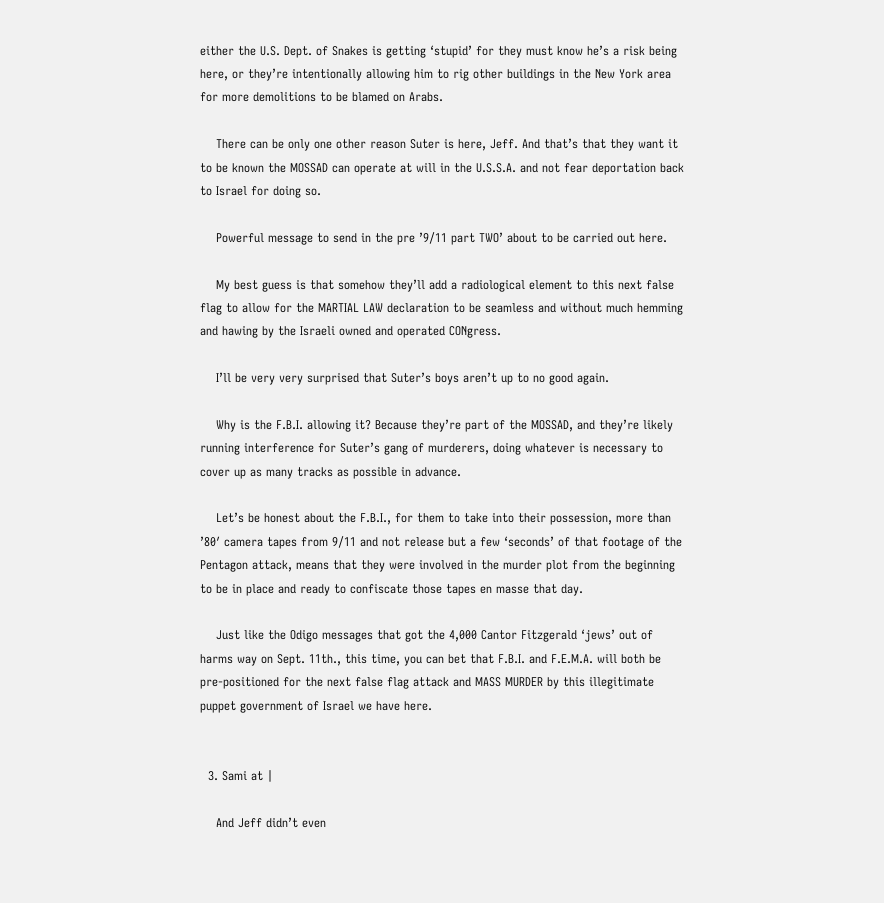either the U.S. Dept. of Snakes is getting ‘stupid’ for they must know he’s a risk being here, or they’re intentionally allowing him to rig other buildings in the New York area for more demolitions to be blamed on Arabs.

    There can be only one other reason Suter is here, Jeff. And that’s that they want it to be known the MOSSAD can operate at will in the U.S.S.A. and not fear deportation back to Israel for doing so.

    Powerful message to send in the pre ’9/11 part TWO’ about to be carried out here.

    My best guess is that somehow they’ll add a radiological element to this next false flag to allow for the MARTIAL LAW declaration to be seamless and without much hemming and hawing by the Israeli owned and operated CONgress.

    I’ll be very very surprised that Suter’s boys aren’t up to no good again.

    Why is the F.B.I. allowing it? Because they’re part of the MOSSAD, and they’re likely running interference for Suter’s gang of murderers, doing whatever is necessary to cover up as many tracks as possible in advance.

    Let’s be honest about the F.B.I., for them to take into their possession, more than ’80′ camera tapes from 9/11 and not release but a few ‘seconds’ of that footage of the Pentagon attack, means that they were involved in the murder plot from the beginning to be in place and ready to confiscate those tapes en masse that day.

    Just like the Odigo messages that got the 4,000 Cantor Fitzgerald ‘jews’ out of harms way on Sept. 11th., this time, you can bet that F.B.I. and F.E.M.A. will both be pre-positioned for the next false flag attack and MASS MURDER by this illegitimate puppet government of Israel we have here.


  3. Sami at |

    And Jeff didn’t even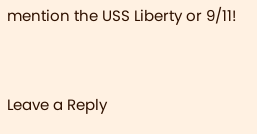mention the USS Liberty or 9/11!



Leave a Reply